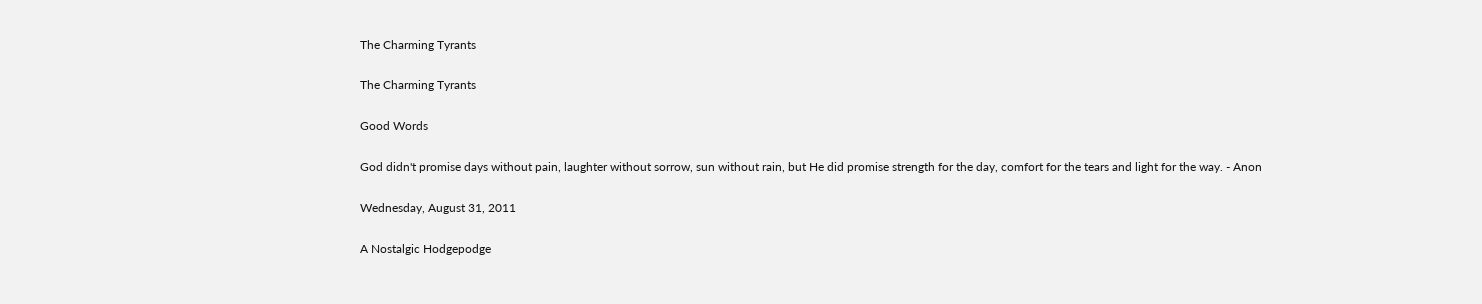The Charming Tyrants

The Charming Tyrants

Good Words

God didn't promise days without pain, laughter without sorrow, sun without rain, but He did promise strength for the day, comfort for the tears and light for the way. - Anon

Wednesday, August 31, 2011

A Nostalgic Hodgepodge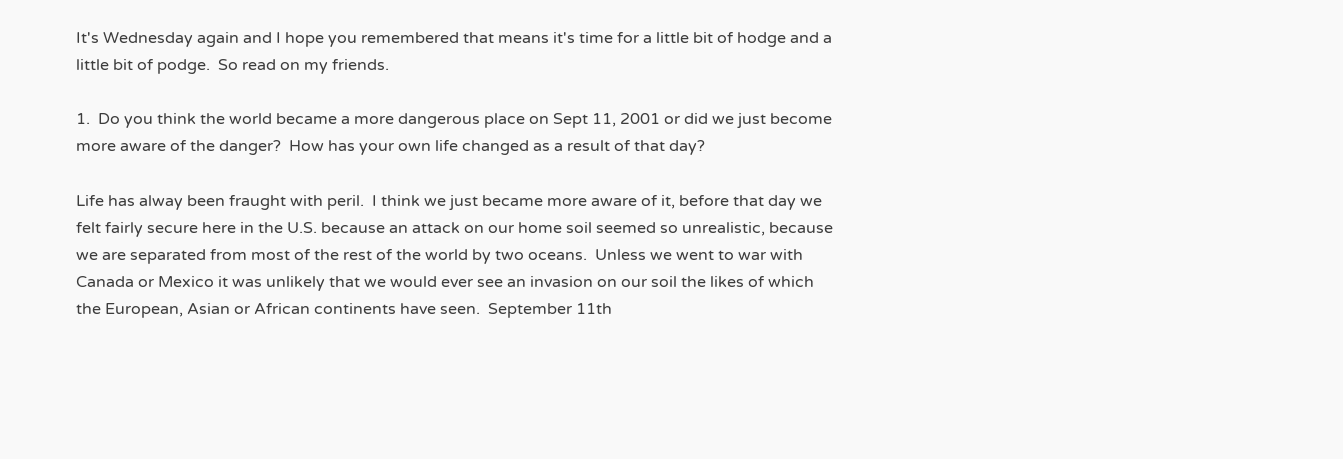It's Wednesday again and I hope you remembered that means it's time for a little bit of hodge and a little bit of podge.  So read on my friends.

1.  Do you think the world became a more dangerous place on Sept 11, 2001 or did we just become more aware of the danger?  How has your own life changed as a result of that day?

Life has alway been fraught with peril.  I think we just became more aware of it, before that day we felt fairly secure here in the U.S. because an attack on our home soil seemed so unrealistic, because we are separated from most of the rest of the world by two oceans.  Unless we went to war with Canada or Mexico it was unlikely that we would ever see an invasion on our soil the likes of which the European, Asian or African continents have seen.  September 11th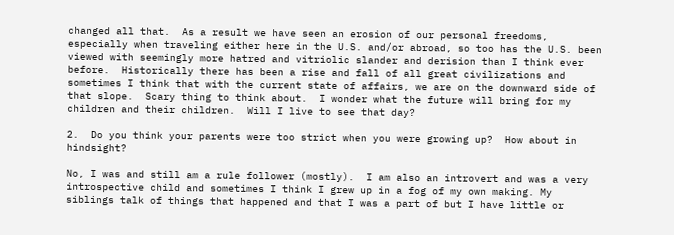changed all that.  As a result we have seen an erosion of our personal freedoms, especially when traveling either here in the U.S. and/or abroad, so too has the U.S. been viewed with seemingly more hatred and vitriolic slander and derision than I think ever before.  Historically there has been a rise and fall of all great civilizations and sometimes I think that with the current state of affairs, we are on the downward side of that slope.  Scary thing to think about.  I wonder what the future will bring for my children and their children.  Will I live to see that day?

2.  Do you think your parents were too strict when you were growing up?  How about in hindsight?

No, I was and still am a rule follower (mostly).  I am also an introvert and was a very introspective child and sometimes I think I grew up in a fog of my own making. My siblings talk of things that happened and that I was a part of but I have little or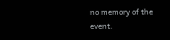no memory of the event.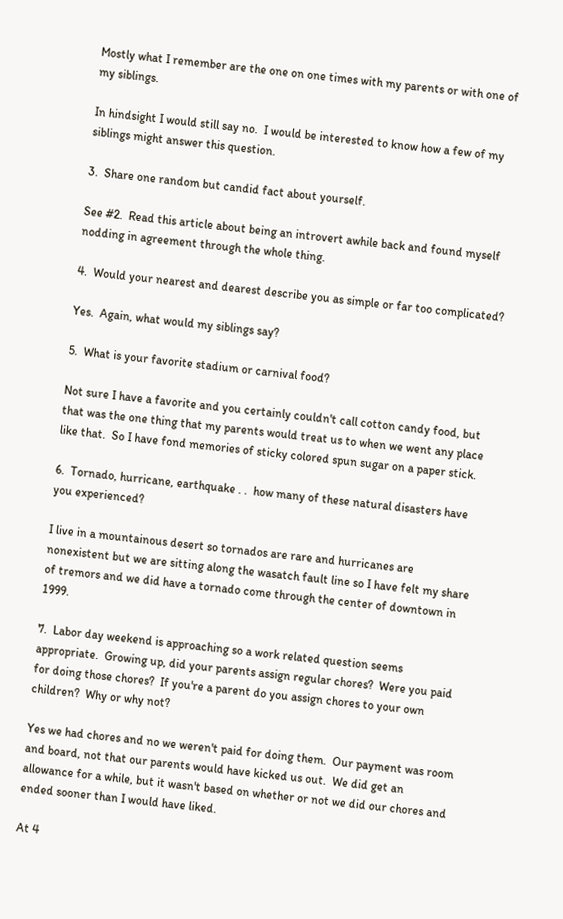Mostly what I remember are the one on one times with my parents or with one of my siblings.

In hindsight I would still say no.  I would be interested to know how a few of my siblings might answer this question.

3.  Share one random but candid fact about yourself.

See #2.  Read this article about being an introvert awhile back and found myself nodding in agreement through the whole thing.

4.  Would your nearest and dearest describe you as simple or far too complicated?

Yes.  Again, what would my siblings say?

5.  What is your favorite stadium or carnival food?

Not sure I have a favorite and you certainly couldn't call cotton candy food, but that was the one thing that my parents would treat us to when we went any place like that.  So I have fond memories of sticky colored spun sugar on a paper stick.

6.  Tornado, hurricane, earthquake . .  how many of these natural disasters have you experienced?

I live in a mountainous desert so tornados are rare and hurricanes are nonexistent but we are sitting along the wasatch fault line so I have felt my share of tremors and we did have a tornado come through the center of downtown in 1999.

7.  Labor day weekend is approaching so a work related question seems appropriate.  Growing up, did your parents assign regular chores?  Were you paid for doing those chores?  If you're a parent do you assign chores to your own children?  Why or why not?

Yes we had chores and no we weren't paid for doing them.  Our payment was room and board, not that our parents would have kicked us out.  We did get an allowance for a while, but it wasn't based on whether or not we did our chores and ended sooner than I would have liked.

At 4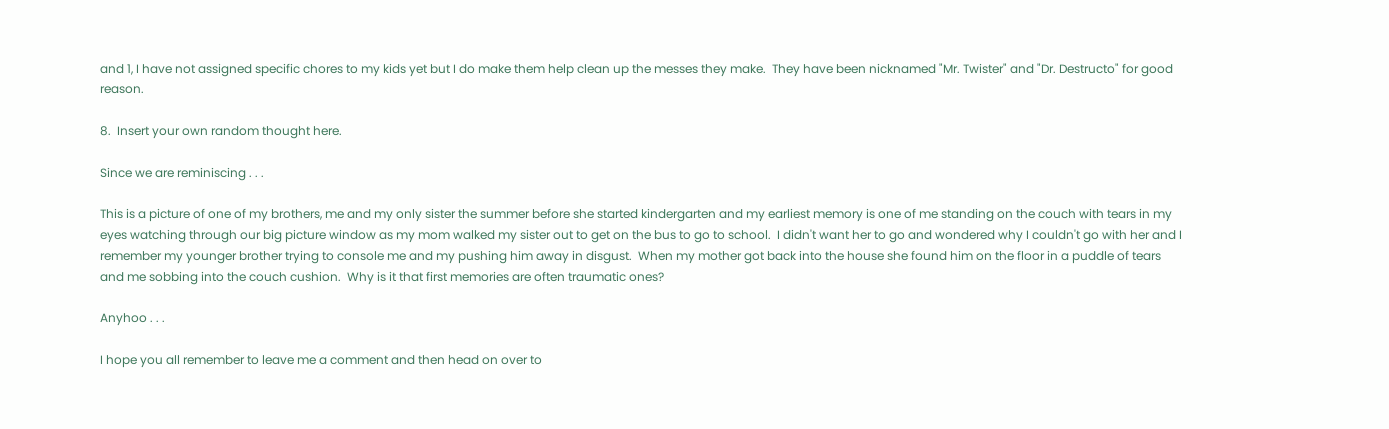and 1, I have not assigned specific chores to my kids yet but I do make them help clean up the messes they make.  They have been nicknamed "Mr. Twister" and "Dr. Destructo" for good reason.

8.  Insert your own random thought here.

Since we are reminiscing . . .

This is a picture of one of my brothers, me and my only sister the summer before she started kindergarten and my earliest memory is one of me standing on the couch with tears in my eyes watching through our big picture window as my mom walked my sister out to get on the bus to go to school.  I didn't want her to go and wondered why I couldn't go with her and I remember my younger brother trying to console me and my pushing him away in disgust.  When my mother got back into the house she found him on the floor in a puddle of tears and me sobbing into the couch cushion.  Why is it that first memories are often traumatic ones?

Anyhoo . . .

I hope you all remember to leave me a comment and then head on over to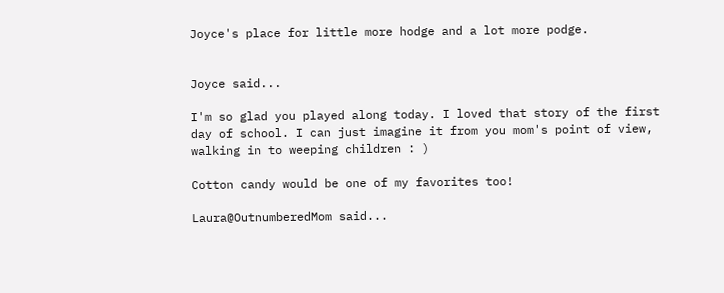Joyce's place for little more hodge and a lot more podge.


Joyce said...

I'm so glad you played along today. I loved that story of the first day of school. I can just imagine it from you mom's point of view, walking in to weeping children : )

Cotton candy would be one of my favorites too!

Laura@OutnumberedMom said...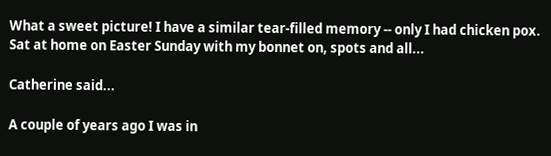What a sweet picture! I have a similar tear-filled memory -- only I had chicken pox. Sat at home on Easter Sunday with my bonnet on, spots and all...

Catherine said...

A couple of years ago I was in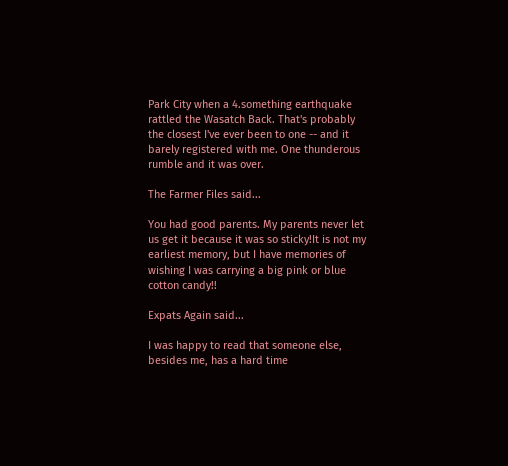Park City when a 4.something earthquake rattled the Wasatch Back. That's probably the closest I've ever been to one -- and it barely registered with me. One thunderous rumble and it was over.

The Farmer Files said...

You had good parents. My parents never let us get it because it was so sticky!It is not my earliest memory, but I have memories of wishing I was carrying a big pink or blue cotton candy!!

Expats Again said...

I was happy to read that someone else, besides me, has a hard time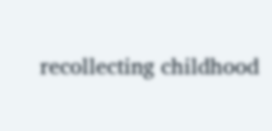recollecting childhood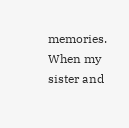memories. When my sister and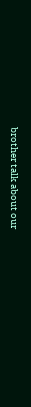brother talk about our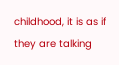childhood, it is as if they are talking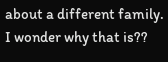about a different family. I wonder why that is??